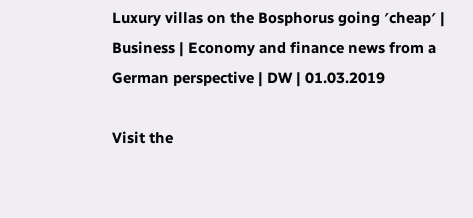Luxury villas on the Bosphorus going ′cheap′ | Business | Economy and finance news from a German perspective | DW | 01.03.2019

Visit the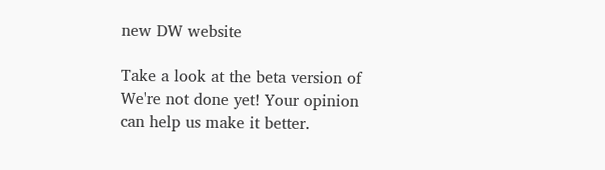new DW website

Take a look at the beta version of We're not done yet! Your opinion can help us make it better.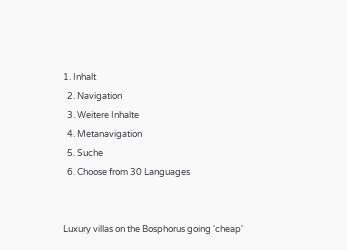1. Inhalt
  2. Navigation
  3. Weitere Inhalte
  4. Metanavigation
  5. Suche
  6. Choose from 30 Languages


Luxury villas on the Bosphorus going 'cheap'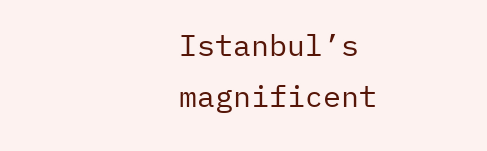Istanbul’s magnificent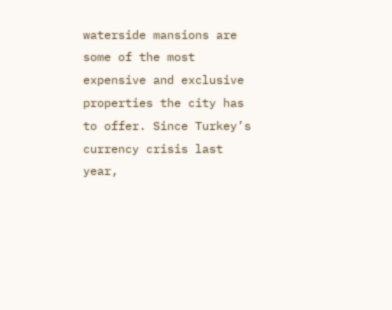waterside mansions are some of the most expensive and exclusive properties the city has to offer. Since Turkey’s currency crisis last year,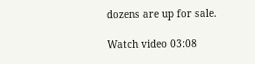dozens are up for sale.

Watch video 03:08